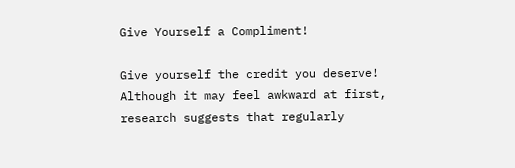Give Yourself a Compliment!

Give yourself the credit you deserve!  Although it may feel awkward at first, research suggests that regularly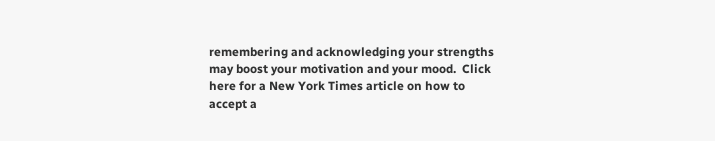remembering and acknowledging your strengths may boost your motivation and your mood.  Click here for a New York Times article on how to accept a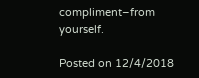compliment–from yourself.

Posted on 12/4/2018